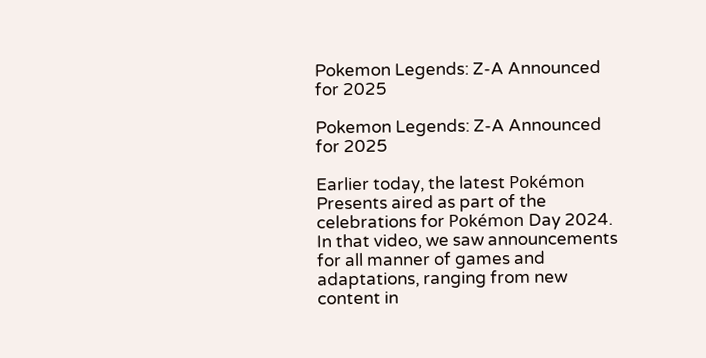Pokemon Legends: Z-A Announced for 2025

Pokemon Legends: Z-A Announced for 2025

Earlier today, the latest Pokémon Presents aired as part of the celebrations for Pokémon Day 2024. In that video, we saw announcements for all manner of games and adaptations, ranging from new content in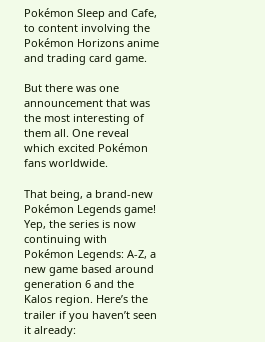Pokémon Sleep and Cafe, to content involving the Pokémon Horizons anime and trading card game.

But there was one announcement that was the most interesting of them all. One reveal which excited Pokémon fans worldwide.

That being, a brand-new Pokémon Legends game! Yep, the series is now continuing with Pokémon Legends: A-Z, a new game based around generation 6 and the Kalos region. Here’s the trailer if you haven’t seen it already: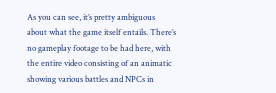As you can see, it’s pretty ambiguous about what the game itself entails. There’s no gameplay footage to be had here, with the entire video consisting of an animatic showing various battles and NPCs in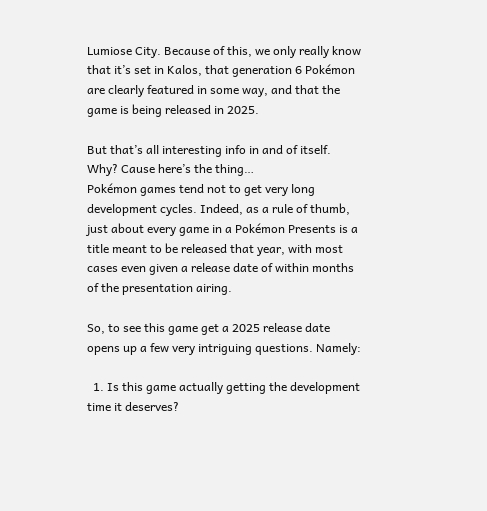Lumiose City. Because of this, we only really know that it’s set in Kalos, that generation 6 Pokémon are clearly featured in some way, and that the game is being released in 2025.

But that’s all interesting info in and of itself. Why? Cause here’s the thing…
Pokémon games tend not to get very long development cycles. Indeed, as a rule of thumb, just about every game in a Pokémon Presents is a title meant to be released that year, with most cases even given a release date of within months of the presentation airing.

So, to see this game get a 2025 release date opens up a few very intriguing questions. Namely:

  1. Is this game actually getting the development time it deserves?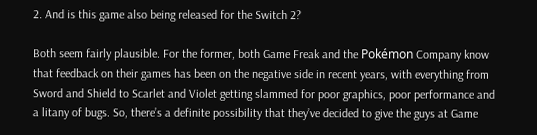2. And is this game also being released for the Switch 2?

Both seem fairly plausible. For the former, both Game Freak and the Pokémon Company know that feedback on their games has been on the negative side in recent years, with everything from Sword and Shield to Scarlet and Violet getting slammed for poor graphics, poor performance and a litany of bugs. So, there’s a definite possibility that they’ve decided to give the guys at Game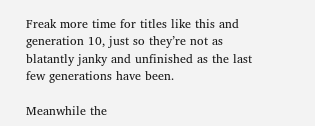Freak more time for titles like this and generation 10, just so they’re not as blatantly janky and unfinished as the last few generations have been.

Meanwhile the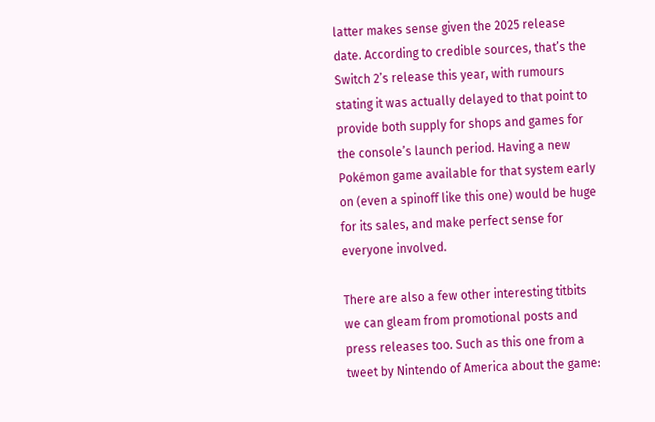latter makes sense given the 2025 release date. According to credible sources, that’s the Switch 2’s release this year, with rumours stating it was actually delayed to that point to provide both supply for shops and games for the console’s launch period. Having a new Pokémon game available for that system early on (even a spinoff like this one) would be huge for its sales, and make perfect sense for everyone involved.

There are also a few other interesting titbits we can gleam from promotional posts and press releases too. Such as this one from a tweet by Nintendo of America about the game: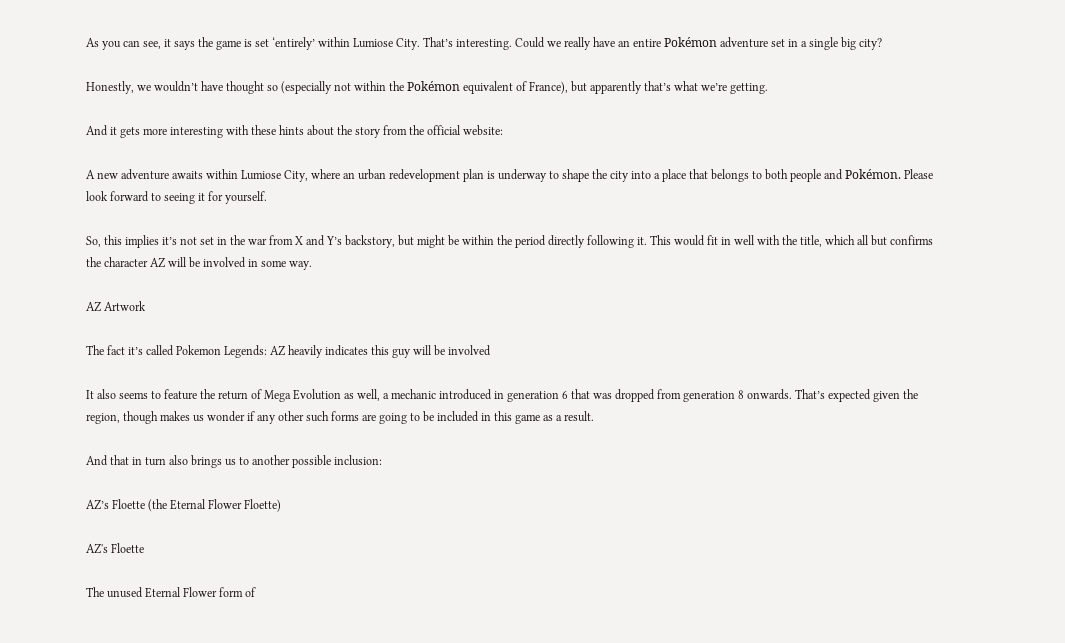As you can see, it says the game is set ‘entirely’ within Lumiose City. That’s interesting. Could we really have an entire Pokémon adventure set in a single big city?

Honestly, we wouldn’t have thought so (especially not within the Pokémon equivalent of France), but apparently that’s what we’re getting.

And it gets more interesting with these hints about the story from the official website:

A new adventure awaits within Lumiose City, where an urban redevelopment plan is underway to shape the city into a place that belongs to both people and Pokémon. Please look forward to seeing it for yourself.

So, this implies it’s not set in the war from X and Y’s backstory, but might be within the period directly following it. This would fit in well with the title, which all but confirms the character AZ will be involved in some way.

AZ Artwork

The fact it’s called Pokemon Legends: AZ heavily indicates this guy will be involved

It also seems to feature the return of Mega Evolution as well, a mechanic introduced in generation 6 that was dropped from generation 8 onwards. That’s expected given the region, though makes us wonder if any other such forms are going to be included in this game as a result.

And that in turn also brings us to another possible inclusion:

AZ’s Floette (the Eternal Flower Floette)

AZ's Floette

The unused Eternal Flower form of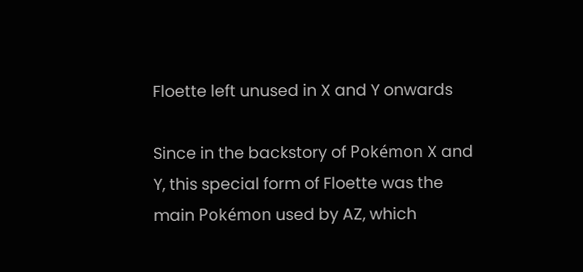Floette left unused in X and Y onwards

Since in the backstory of Pokémon X and Y, this special form of Floette was the main Pokémon used by AZ, which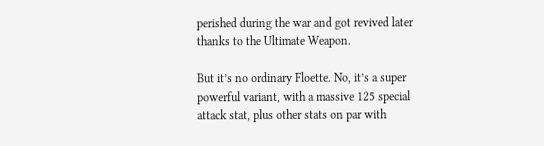perished during the war and got revived later thanks to the Ultimate Weapon.

But it’s no ordinary Floette. No, it’s a super powerful variant, with a massive 125 special attack stat, plus other stats on par with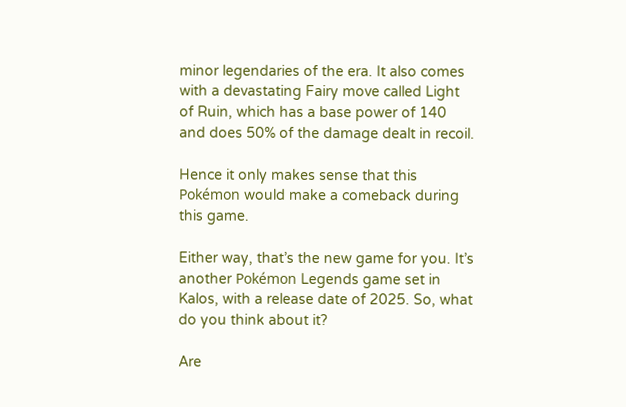minor legendaries of the era. It also comes with a devastating Fairy move called Light of Ruin, which has a base power of 140 and does 50% of the damage dealt in recoil.

Hence it only makes sense that this Pokémon would make a comeback during this game.

Either way, that’s the new game for you. It’s another Pokémon Legends game set in Kalos, with a release date of 2025. So, what do you think about it?

Are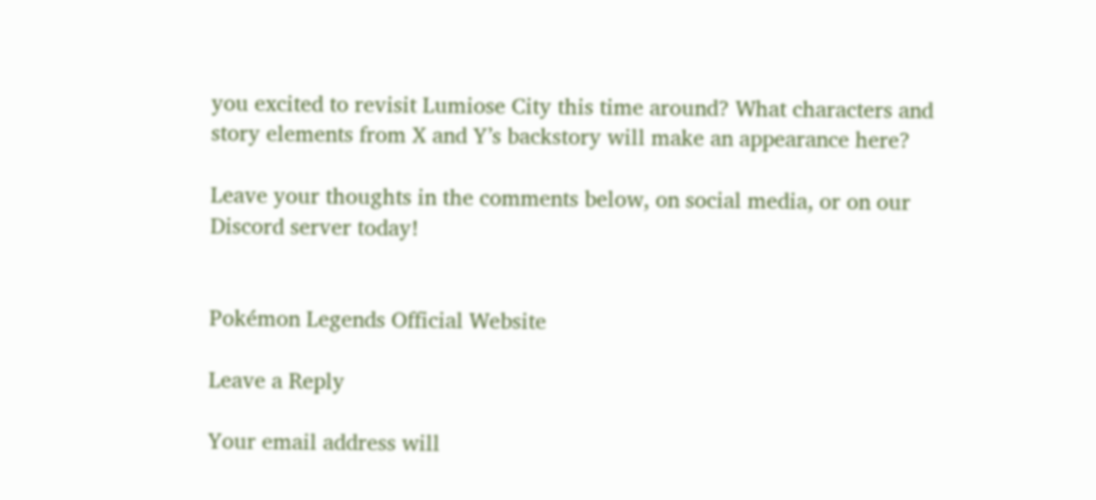you excited to revisit Lumiose City this time around? What characters and story elements from X and Y’s backstory will make an appearance here?

Leave your thoughts in the comments below, on social media, or on our Discord server today!


Pokémon Legends Official Website

Leave a Reply

Your email address will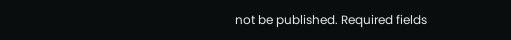not be published. Required fields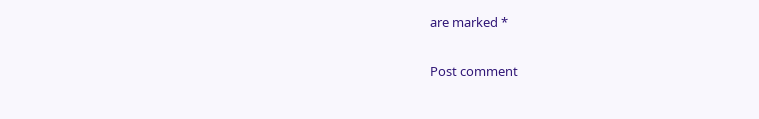are marked *

Post comment